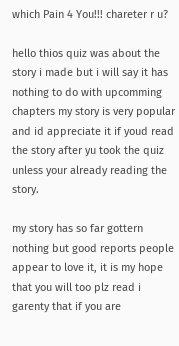which Pain 4 You!!! chareter r u?

hello thios quiz was about the story i made but i will say it has nothing to do with upcomming chapters my story is very popular and id appreciate it if youd read the story after yu took the quiz unless your already reading the story.

my story has so far gottern nothing but good reports people appear to love it, it is my hope that you will too plz read i garenty that if you are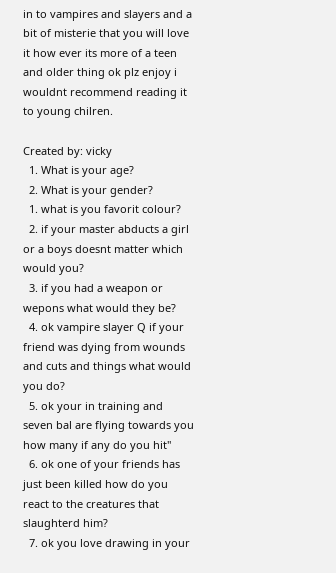in to vampires and slayers and a bit of misterie that you will love it how ever its more of a teen and older thing ok plz enjoy i wouldnt recommend reading it to young chilren.

Created by: vicky
  1. What is your age?
  2. What is your gender?
  1. what is you favorit colour?
  2. if your master abducts a girl or a boys doesnt matter which would you?
  3. if you had a weapon or wepons what would they be?
  4. ok vampire slayer Q if your friend was dying from wounds and cuts and things what would you do?
  5. ok your in training and seven bal are flying towards you how many if any do you hit"
  6. ok one of your friends has just been killed how do you react to the creatures that slaughterd him?
  7. ok you love drawing in your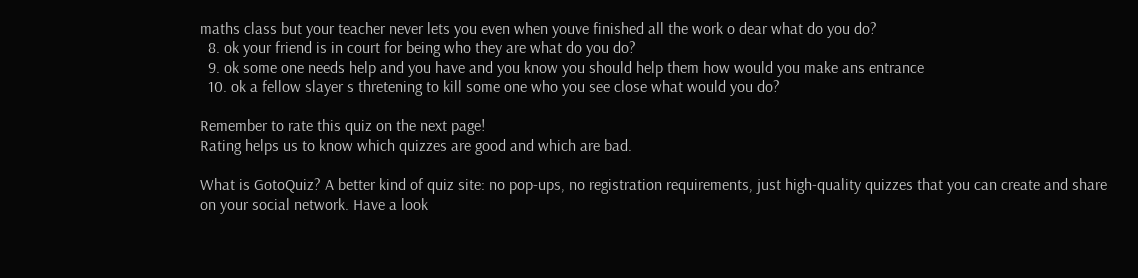maths class but your teacher never lets you even when youve finished all the work o dear what do you do?
  8. ok your friend is in court for being who they are what do you do?
  9. ok some one needs help and you have and you know you should help them how would you make ans entrance
  10. ok a fellow slayer s thretening to kill some one who you see close what would you do?

Remember to rate this quiz on the next page!
Rating helps us to know which quizzes are good and which are bad.

What is GotoQuiz? A better kind of quiz site: no pop-ups, no registration requirements, just high-quality quizzes that you can create and share on your social network. Have a look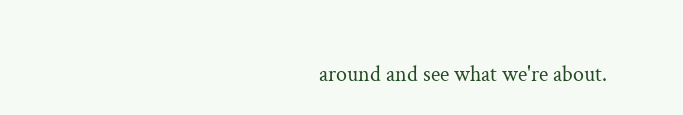around and see what we're about.